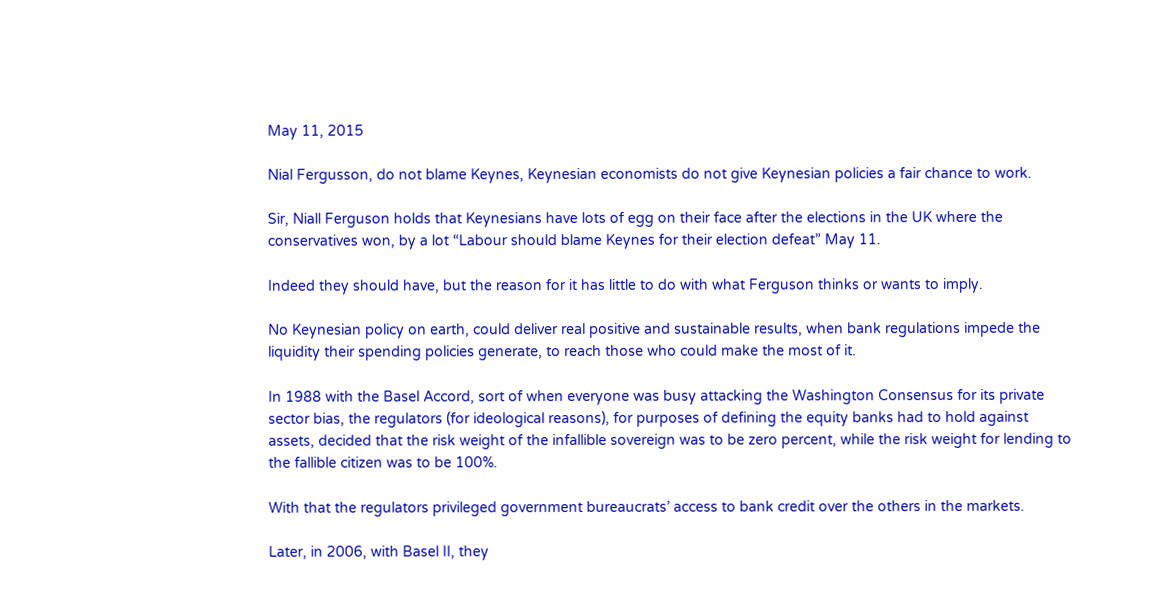May 11, 2015

Nial Fergusson, do not blame Keynes, Keynesian economists do not give Keynesian policies a fair chance to work.

Sir, Niall Ferguson holds that Keynesians have lots of egg on their face after the elections in the UK where the conservatives won, by a lot “Labour should blame Keynes for their election defeat” May 11.

Indeed they should have, but the reason for it has little to do with what Ferguson thinks or wants to imply.

No Keynesian policy on earth, could deliver real positive and sustainable results, when bank regulations impede the liquidity their spending policies generate, to reach those who could make the most of it.

In 1988 with the Basel Accord, sort of when everyone was busy attacking the Washington Consensus for its private sector bias, the regulators (for ideological reasons), for purposes of defining the equity banks had to hold against assets, decided that the risk weight of the infallible sovereign was to be zero percent, while the risk weight for lending to the fallible citizen was to be 100%.

With that the regulators privileged government bureaucrats’ access to bank credit over the others in the markets.

Later, in 2006, with Basel II, they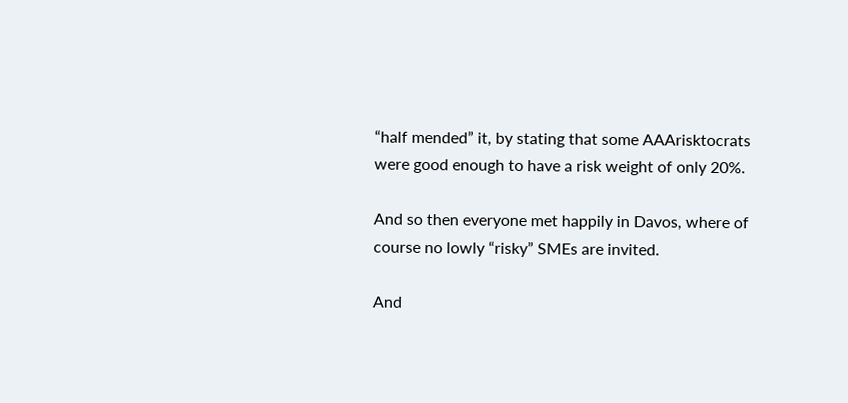“half mended” it, by stating that some AAArisktocrats were good enough to have a risk weight of only 20%.

And so then everyone met happily in Davos, where of course no lowly “risky” SMEs are invited.

And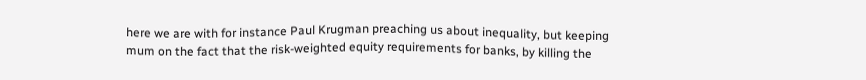here we are with for instance Paul Krugman preaching us about inequality, but keeping mum on the fact that the risk-weighted equity requirements for banks, by killing the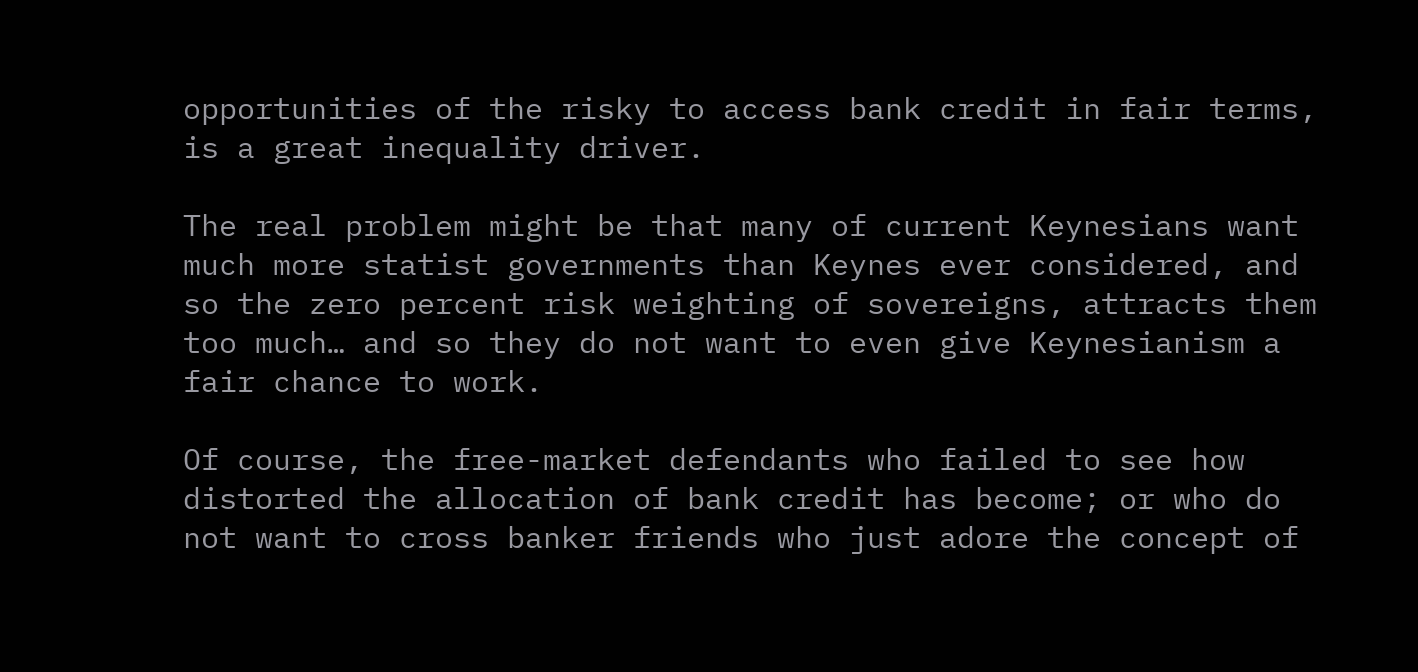opportunities of the risky to access bank credit in fair terms, is a great inequality driver.

The real problem might be that many of current Keynesians want much more statist governments than Keynes ever considered, and so the zero percent risk weighting of sovereigns, attracts them too much… and so they do not want to even give Keynesianism a fair chance to work.

Of course, the free-market defendants who failed to see how distorted the allocation of bank credit has become; or who do not want to cross banker friends who just adore the concept of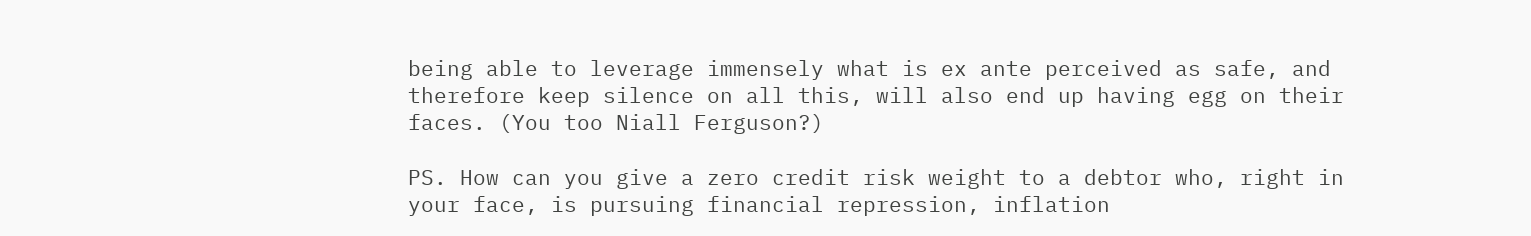being able to leverage immensely what is ex ante perceived as safe, and therefore keep silence on all this, will also end up having egg on their faces. (You too Niall Ferguson?)

PS. How can you give a zero credit risk weight to a debtor who, right in your face, is pursuing financial repression, inflation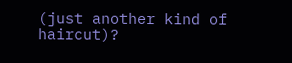(just another kind of haircut)?